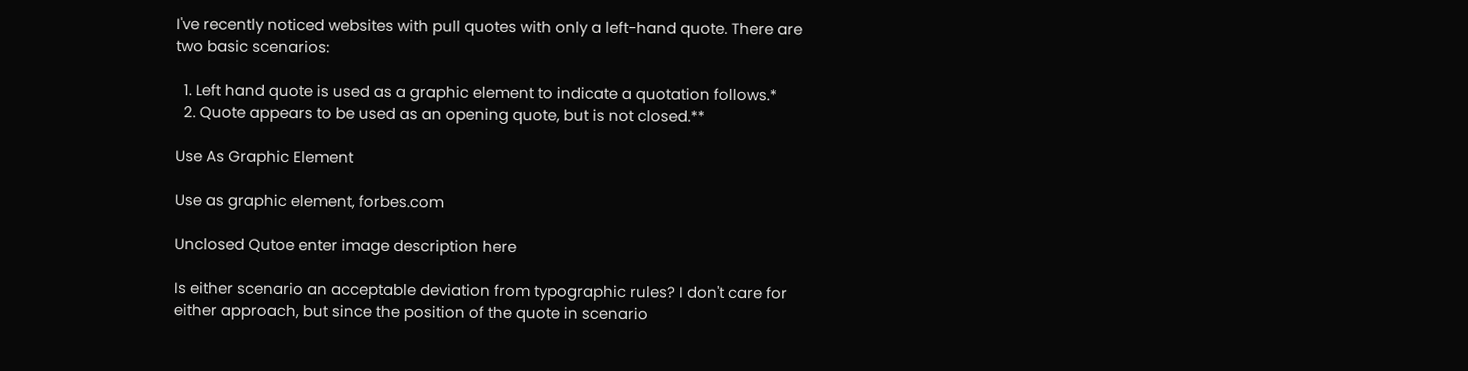I've recently noticed websites with pull quotes with only a left-hand quote. There are two basic scenarios:

  1. Left hand quote is used as a graphic element to indicate a quotation follows.*
  2. Quote appears to be used as an opening quote, but is not closed.**

Use As Graphic Element

Use as graphic element, forbes.com

Unclosed Qutoe enter image description here

Is either scenario an acceptable deviation from typographic rules? I don't care for either approach, but since the position of the quote in scenario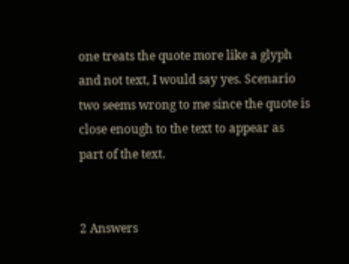one treats the quote more like a glyph and not text, I would say yes. Scenario two seems wrong to me since the quote is close enough to the text to appear as part of the text.


2 Answers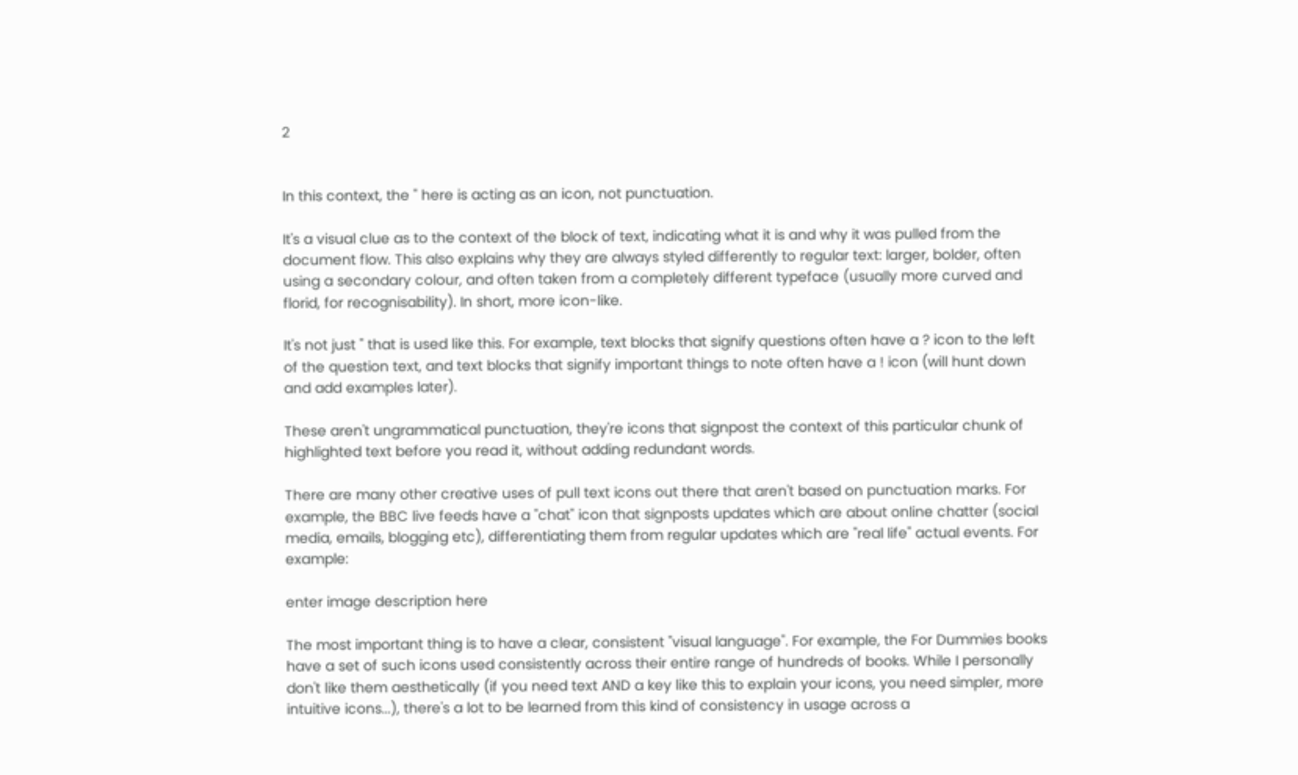2


In this context, the " here is acting as an icon, not punctuation.

It's a visual clue as to the context of the block of text, indicating what it is and why it was pulled from the document flow. This also explains why they are always styled differently to regular text: larger, bolder, often using a secondary colour, and often taken from a completely different typeface (usually more curved and florid, for recognisability). In short, more icon-like.

It's not just " that is used like this. For example, text blocks that signify questions often have a ? icon to the left of the question text, and text blocks that signify important things to note often have a ! icon (will hunt down and add examples later).

These aren't ungrammatical punctuation, they're icons that signpost the context of this particular chunk of highlighted text before you read it, without adding redundant words.

There are many other creative uses of pull text icons out there that aren't based on punctuation marks. For example, the BBC live feeds have a "chat" icon that signposts updates which are about online chatter (social media, emails, blogging etc), differentiating them from regular updates which are "real life" actual events. For example:

enter image description here

The most important thing is to have a clear, consistent "visual language". For example, the For Dummies books have a set of such icons used consistently across their entire range of hundreds of books. While I personally don't like them aesthetically (if you need text AND a key like this to explain your icons, you need simpler, more intuitive icons...), there's a lot to be learned from this kind of consistency in usage across a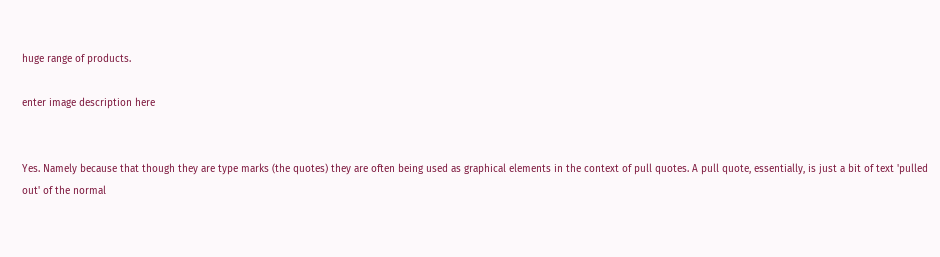huge range of products.

enter image description here


Yes. Namely because that though they are type marks (the quotes) they are often being used as graphical elements in the context of pull quotes. A pull quote, essentially, is just a bit of text 'pulled out' of the normal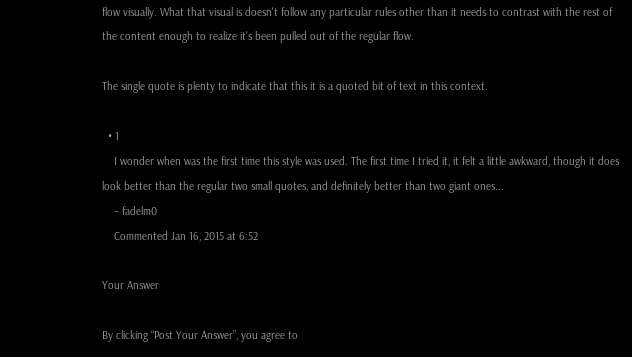flow visually. What that visual is doesn't follow any particular rules other than it needs to contrast with the rest of the content enough to realize it's been pulled out of the regular flow.

The single quote is plenty to indicate that this it is a quoted bit of text in this context.

  • 1
    I wonder when was the first time this style was used. The first time I tried it, it felt a little awkward, though it does look better than the regular two small quotes, and definitely better than two giant ones...
    – fadelm0
    Commented Jan 16, 2015 at 6:52

Your Answer

By clicking “Post Your Answer”, you agree to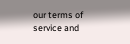our terms of service and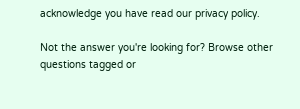acknowledge you have read our privacy policy.

Not the answer you're looking for? Browse other questions tagged or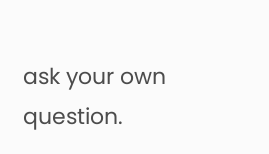ask your own question.